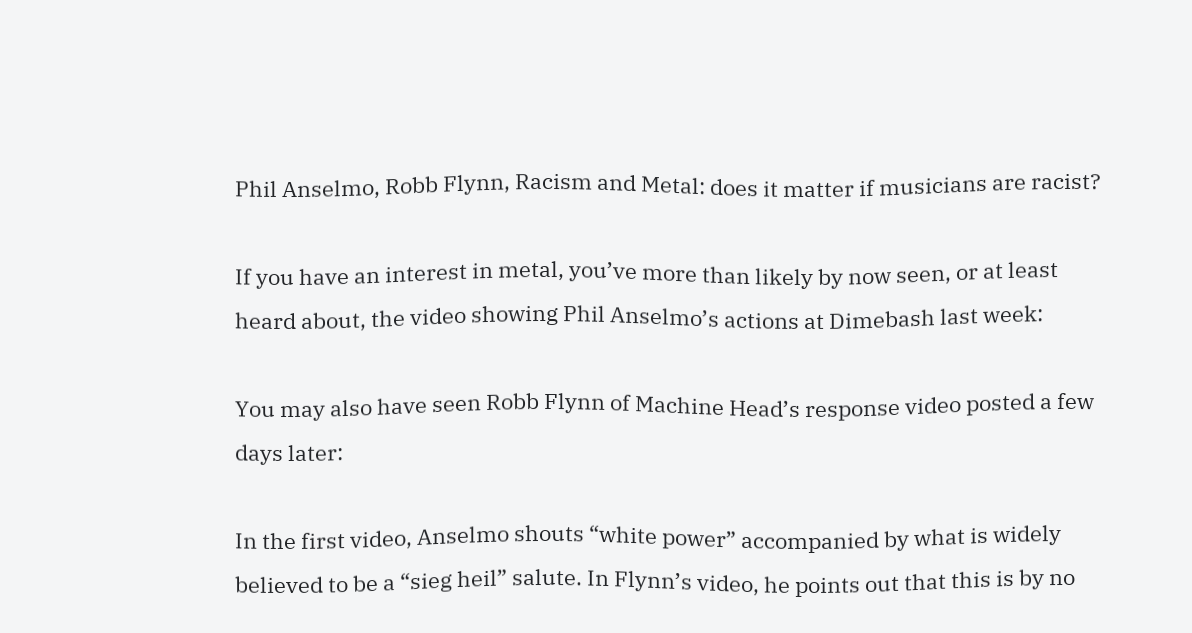Phil Anselmo, Robb Flynn, Racism and Metal: does it matter if musicians are racist?

If you have an interest in metal, you’ve more than likely by now seen, or at least heard about, the video showing Phil Anselmo’s actions at Dimebash last week:

You may also have seen Robb Flynn of Machine Head’s response video posted a few days later:

In the first video, Anselmo shouts “white power” accompanied by what is widely believed to be a “sieg heil” salute. In Flynn’s video, he points out that this is by no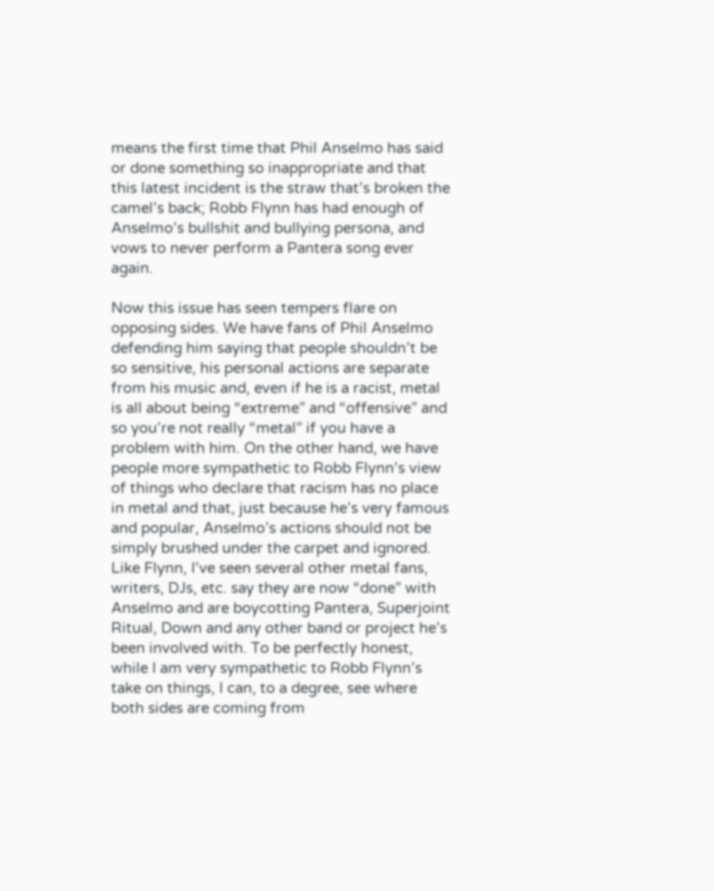means the first time that Phil Anselmo has said or done something so inappropriate and that this latest incident is the straw that’s broken the camel’s back; Robb Flynn has had enough of Anselmo’s bullshit and bullying persona, and vows to never perform a Pantera song ever again.

Now this issue has seen tempers flare on opposing sides. We have fans of Phil Anselmo defending him saying that people shouldn’t be so sensitive, his personal actions are separate from his music and, even if he is a racist, metal is all about being “extreme” and “offensive” and so you’re not really “metal” if you have a problem with him. On the other hand, we have people more sympathetic to Robb Flynn’s view of things who declare that racism has no place in metal and that, just because he’s very famous and popular, Anselmo’s actions should not be simply brushed under the carpet and ignored. Like Flynn, I’ve seen several other metal fans, writers, DJs, etc. say they are now “done” with Anselmo and are boycotting Pantera, Superjoint Ritual, Down and any other band or project he’s been involved with. To be perfectly honest, while I am very sympathetic to Robb Flynn’s take on things, I can, to a degree, see where both sides are coming from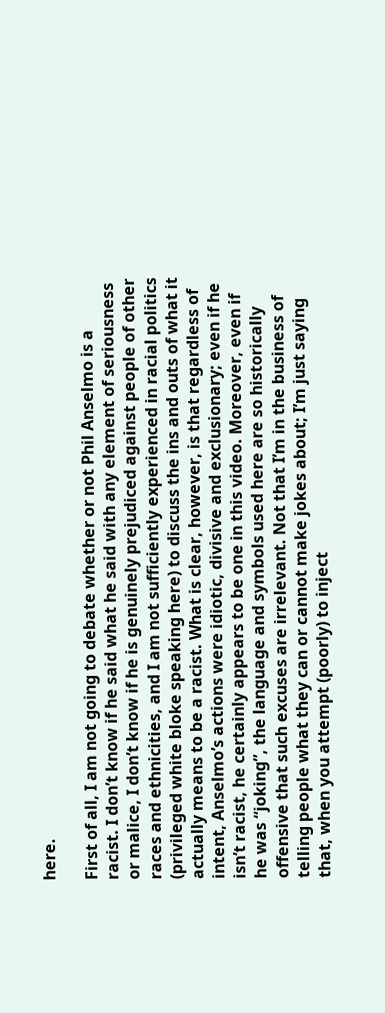here.

First of all, I am not going to debate whether or not Phil Anselmo is a racist. I don’t know if he said what he said with any element of seriousness or malice, I don’t know if he is genuinely prejudiced against people of other races and ethnicities, and I am not sufficiently experienced in racial politics (privileged white bloke speaking here) to discuss the ins and outs of what it actually means to be a racist. What is clear, however, is that regardless of intent, Anselmo’s actions were idiotic, divisive and exclusionary; even if he isn’t racist, he certainly appears to be one in this video. Moreover, even if he was “joking”, the language and symbols used here are so historically offensive that such excuses are irrelevant. Not that I’m in the business of telling people what they can or cannot make jokes about; I’m just saying that, when you attempt (poorly) to inject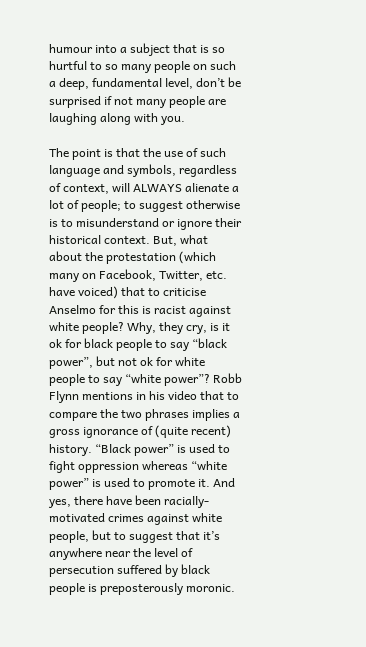humour into a subject that is so hurtful to so many people on such a deep, fundamental level, don’t be surprised if not many people are laughing along with you.

The point is that the use of such language and symbols, regardless of context, will ALWAYS alienate a lot of people; to suggest otherwise is to misunderstand or ignore their historical context. But, what about the protestation (which many on Facebook, Twitter, etc. have voiced) that to criticise Anselmo for this is racist against white people? Why, they cry, is it ok for black people to say “black power”, but not ok for white people to say “white power”? Robb Flynn mentions in his video that to compare the two phrases implies a gross ignorance of (quite recent) history. “Black power” is used to fight oppression whereas “white power” is used to promote it. And yes, there have been racially-motivated crimes against white people, but to suggest that it’s anywhere near the level of persecution suffered by black people is preposterously moronic.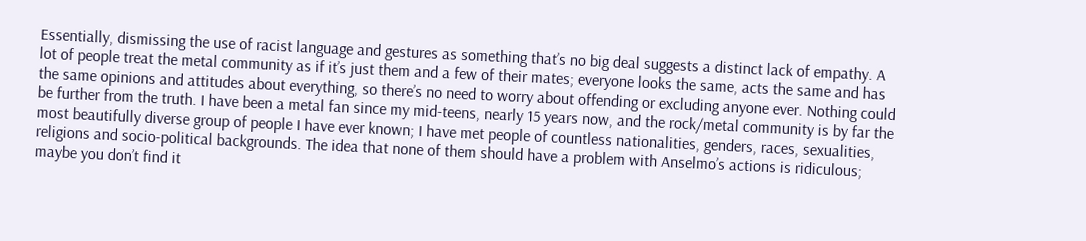Essentially, dismissing the use of racist language and gestures as something that’s no big deal suggests a distinct lack of empathy. A lot of people treat the metal community as if it’s just them and a few of their mates; everyone looks the same, acts the same and has the same opinions and attitudes about everything, so there’s no need to worry about offending or excluding anyone ever. Nothing could be further from the truth. I have been a metal fan since my mid-teens, nearly 15 years now, and the rock/metal community is by far the most beautifully diverse group of people I have ever known; I have met people of countless nationalities, genders, races, sexualities, religions and socio-political backgrounds. The idea that none of them should have a problem with Anselmo’s actions is ridiculous; maybe you don’t find it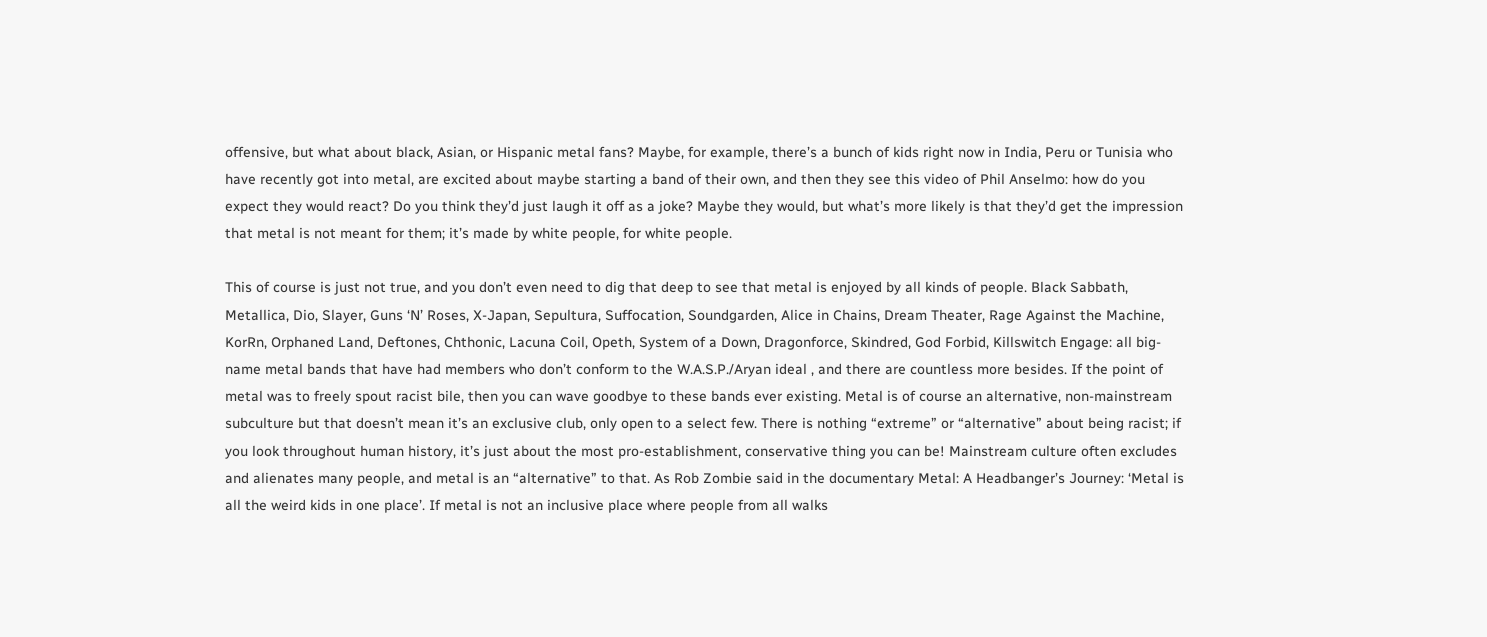offensive, but what about black, Asian, or Hispanic metal fans? Maybe, for example, there’s a bunch of kids right now in India, Peru or Tunisia who have recently got into metal, are excited about maybe starting a band of their own, and then they see this video of Phil Anselmo: how do you expect they would react? Do you think they’d just laugh it off as a joke? Maybe they would, but what’s more likely is that they’d get the impression that metal is not meant for them; it’s made by white people, for white people.

This of course is just not true, and you don’t even need to dig that deep to see that metal is enjoyed by all kinds of people. Black Sabbath, Metallica, Dio, Slayer, Guns ‘N’ Roses, X-Japan, Sepultura, Suffocation, Soundgarden, Alice in Chains, Dream Theater, Rage Against the Machine, KorRn, Orphaned Land, Deftones, Chthonic, Lacuna Coil, Opeth, System of a Down, Dragonforce, Skindred, God Forbid, Killswitch Engage: all big-name metal bands that have had members who don’t conform to the W.A.S.P./Aryan ideal , and there are countless more besides. If the point of metal was to freely spout racist bile, then you can wave goodbye to these bands ever existing. Metal is of course an alternative, non-mainstream subculture but that doesn’t mean it’s an exclusive club, only open to a select few. There is nothing “extreme” or “alternative” about being racist; if you look throughout human history, it’s just about the most pro-establishment, conservative thing you can be! Mainstream culture often excludes and alienates many people, and metal is an “alternative” to that. As Rob Zombie said in the documentary Metal: A Headbanger’s Journey: ‘Metal is all the weird kids in one place’. If metal is not an inclusive place where people from all walks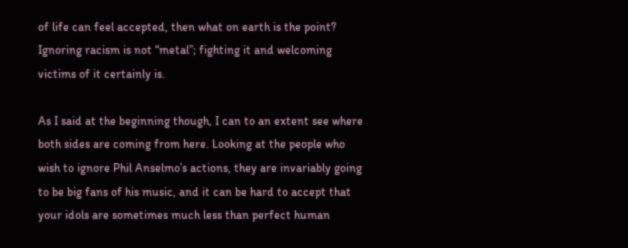of life can feel accepted, then what on earth is the point? Ignoring racism is not “metal”; fighting it and welcoming victims of it certainly is.

As I said at the beginning though, I can to an extent see where both sides are coming from here. Looking at the people who wish to ignore Phil Anselmo’s actions, they are invariably going to be big fans of his music, and it can be hard to accept that your idols are sometimes much less than perfect human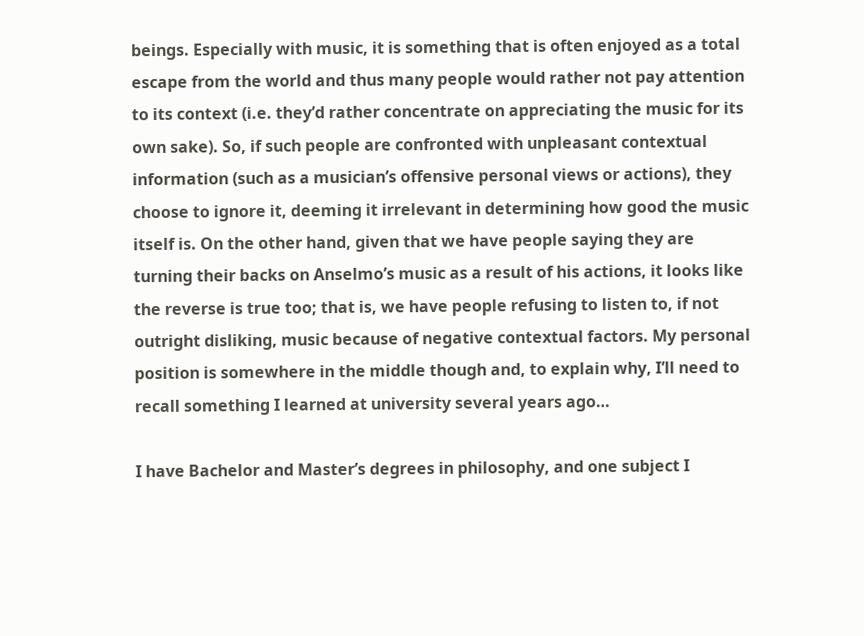beings. Especially with music, it is something that is often enjoyed as a total escape from the world and thus many people would rather not pay attention to its context (i.e. they’d rather concentrate on appreciating the music for its own sake). So, if such people are confronted with unpleasant contextual information (such as a musician’s offensive personal views or actions), they choose to ignore it, deeming it irrelevant in determining how good the music itself is. On the other hand, given that we have people saying they are turning their backs on Anselmo’s music as a result of his actions, it looks like the reverse is true too; that is, we have people refusing to listen to, if not outright disliking, music because of negative contextual factors. My personal position is somewhere in the middle though and, to explain why, I’ll need to recall something I learned at university several years ago…

I have Bachelor and Master’s degrees in philosophy, and one subject I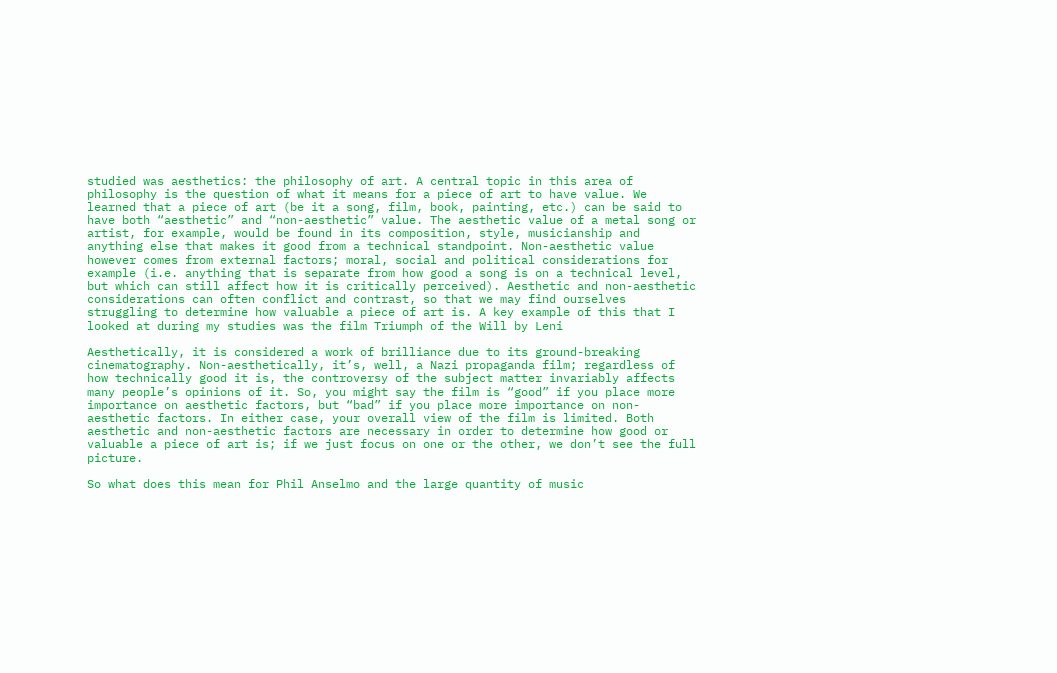studied was aesthetics: the philosophy of art. A central topic in this area of philosophy is the question of what it means for a piece of art to have value. We learned that a piece of art (be it a song, film, book, painting, etc.) can be said to have both “aesthetic” and “non-aesthetic” value. The aesthetic value of a metal song or artist, for example, would be found in its composition, style, musicianship and anything else that makes it good from a technical standpoint. Non-aesthetic value however comes from external factors; moral, social and political considerations for example (i.e. anything that is separate from how good a song is on a technical level, but which can still affect how it is critically perceived). Aesthetic and non-aesthetic considerations can often conflict and contrast, so that we may find ourselves struggling to determine how valuable a piece of art is. A key example of this that I looked at during my studies was the film Triumph of the Will by Leni

Aesthetically, it is considered a work of brilliance due to its ground-breaking cinematography. Non-aesthetically, it’s, well, a Nazi propaganda film; regardless of how technically good it is, the controversy of the subject matter invariably affects many people’s opinions of it. So, you might say the film is “good” if you place more importance on aesthetic factors, but “bad” if you place more importance on non-aesthetic factors. In either case, your overall view of the film is limited. Both aesthetic and non-aesthetic factors are necessary in order to determine how good or valuable a piece of art is; if we just focus on one or the other, we don’t see the full picture.

So what does this mean for Phil Anselmo and the large quantity of music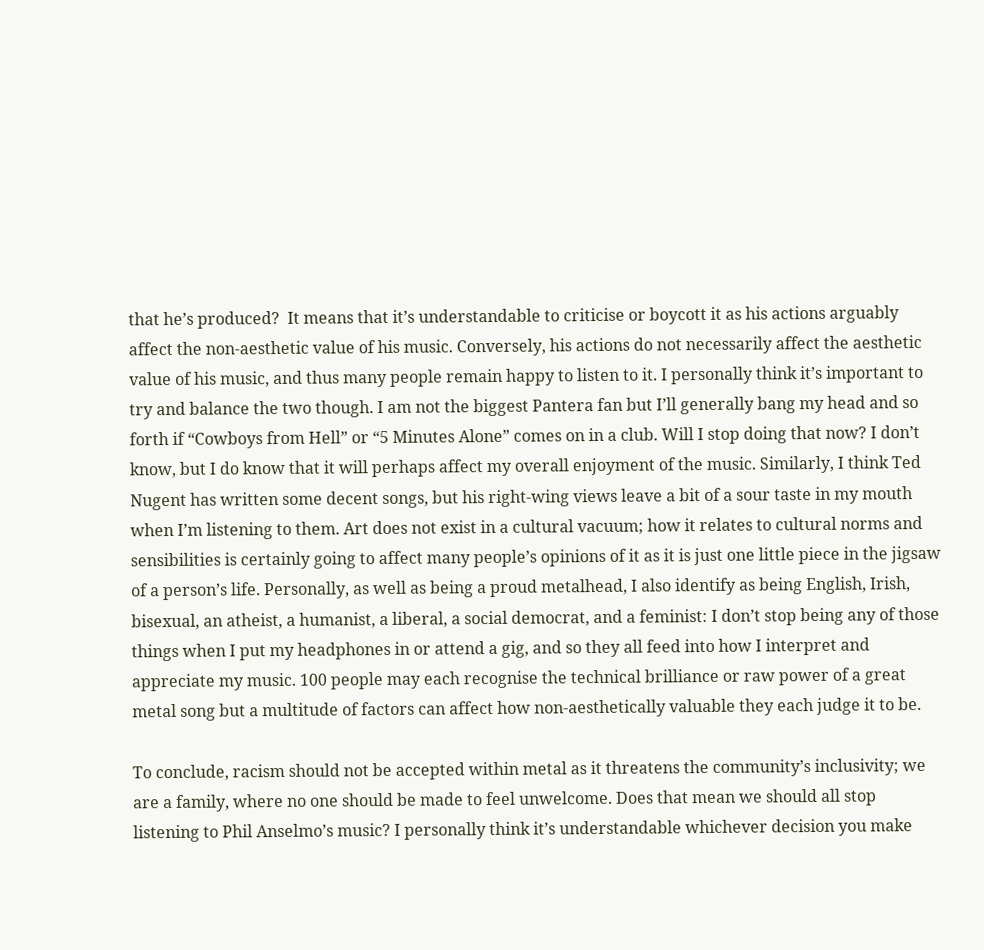that he’s produced?  It means that it’s understandable to criticise or boycott it as his actions arguably affect the non-aesthetic value of his music. Conversely, his actions do not necessarily affect the aesthetic value of his music, and thus many people remain happy to listen to it. I personally think it’s important to try and balance the two though. I am not the biggest Pantera fan but I’ll generally bang my head and so forth if “Cowboys from Hell” or “5 Minutes Alone” comes on in a club. Will I stop doing that now? I don’t know, but I do know that it will perhaps affect my overall enjoyment of the music. Similarly, I think Ted Nugent has written some decent songs, but his right-wing views leave a bit of a sour taste in my mouth when I’m listening to them. Art does not exist in a cultural vacuum; how it relates to cultural norms and sensibilities is certainly going to affect many people’s opinions of it as it is just one little piece in the jigsaw of a person’s life. Personally, as well as being a proud metalhead, I also identify as being English, Irish, bisexual, an atheist, a humanist, a liberal, a social democrat, and a feminist: I don’t stop being any of those things when I put my headphones in or attend a gig, and so they all feed into how I interpret and appreciate my music. 100 people may each recognise the technical brilliance or raw power of a great metal song but a multitude of factors can affect how non-aesthetically valuable they each judge it to be.

To conclude, racism should not be accepted within metal as it threatens the community’s inclusivity; we are a family, where no one should be made to feel unwelcome. Does that mean we should all stop listening to Phil Anselmo’s music? I personally think it’s understandable whichever decision you make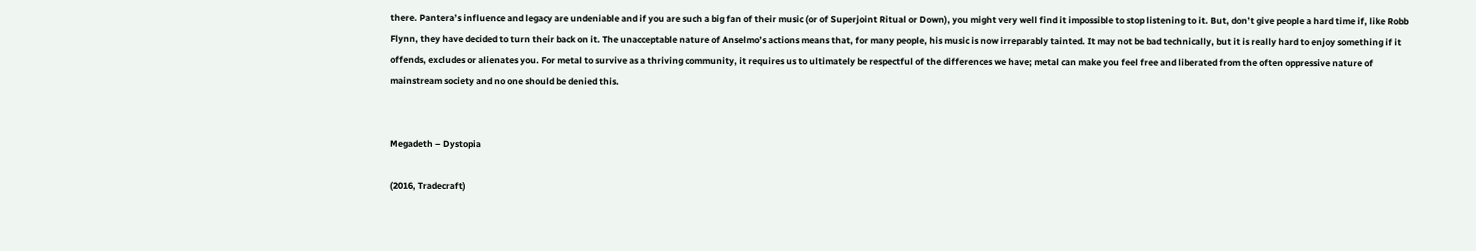there. Pantera’s influence and legacy are undeniable and if you are such a big fan of their music (or of Superjoint Ritual or Down), you might very well find it impossible to stop listening to it. But, don’t give people a hard time if, like Robb Flynn, they have decided to turn their back on it. The unacceptable nature of Anselmo’s actions means that, for many people, his music is now irreparably tainted. It may not be bad technically, but it is really hard to enjoy something if it offends, excludes or alienates you. For metal to survive as a thriving community, it requires us to ultimately be respectful of the differences we have; metal can make you feel free and liberated from the often oppressive nature of mainstream society and no one should be denied this.


Megadeth – Dystopia

(2016, Tradecraft)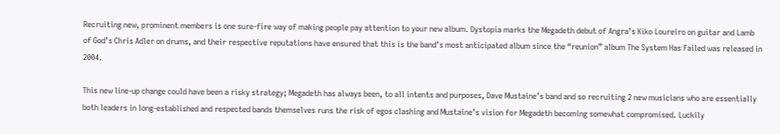Recruiting new, prominent members is one sure-fire way of making people pay attention to your new album. Dystopia marks the Megadeth debut of Angra’s Kiko Loureiro on guitar and Lamb of God’s Chris Adler on drums, and their respective reputations have ensured that this is the band’s most anticipated album since the “reunion” album The System Has Failed was released in 2004.

This new line-up change could have been a risky strategy; Megadeth has always been, to all intents and purposes, Dave Mustaine’s band and so recruiting 2 new musicians who are essentially both leaders in long-established and respected bands themselves runs the risk of egos clashing and Mustaine’s vision for Megadeth becoming somewhat compromised. Luckily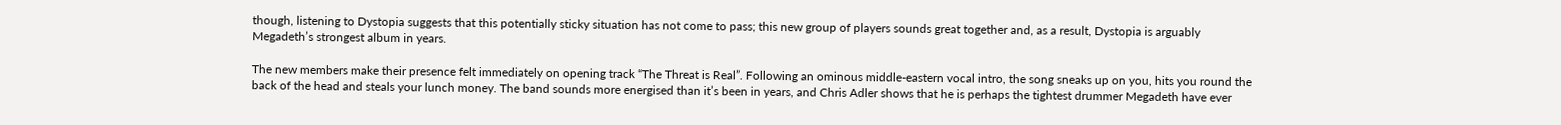though, listening to Dystopia suggests that this potentially sticky situation has not come to pass; this new group of players sounds great together and, as a result, Dystopia is arguably Megadeth’s strongest album in years.

The new members make their presence felt immediately on opening track “The Threat is Real”. Following an ominous middle-eastern vocal intro, the song sneaks up on you, hits you round the back of the head and steals your lunch money. The band sounds more energised than it’s been in years, and Chris Adler shows that he is perhaps the tightest drummer Megadeth have ever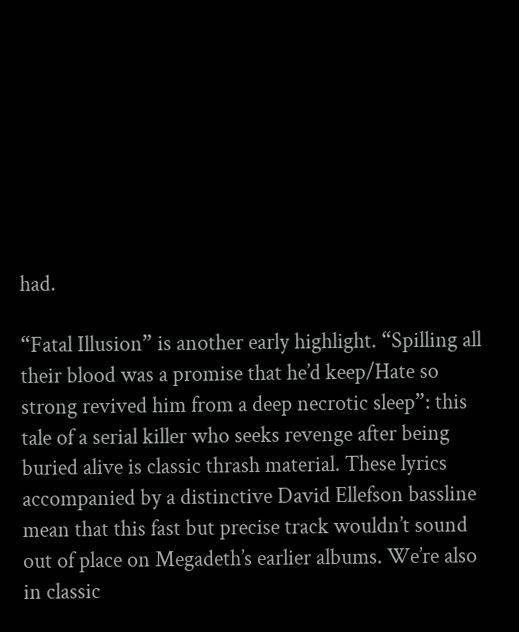had.

“Fatal Illusion” is another early highlight. “Spilling all their blood was a promise that he’d keep/Hate so strong revived him from a deep necrotic sleep”: this tale of a serial killer who seeks revenge after being buried alive is classic thrash material. These lyrics accompanied by a distinctive David Ellefson bassline mean that this fast but precise track wouldn’t sound out of place on Megadeth’s earlier albums. We’re also in classic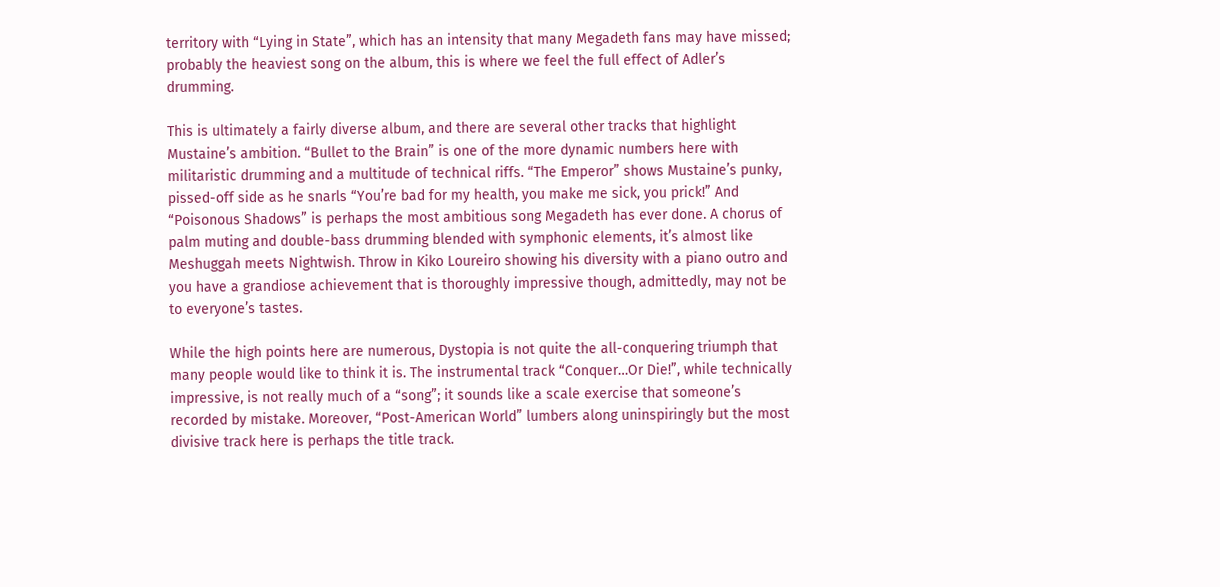territory with “Lying in State”, which has an intensity that many Megadeth fans may have missed; probably the heaviest song on the album, this is where we feel the full effect of Adler’s drumming.

This is ultimately a fairly diverse album, and there are several other tracks that highlight Mustaine’s ambition. “Bullet to the Brain” is one of the more dynamic numbers here with militaristic drumming and a multitude of technical riffs. “The Emperor” shows Mustaine’s punky, pissed-off side as he snarls “You’re bad for my health, you make me sick, you prick!” And “Poisonous Shadows” is perhaps the most ambitious song Megadeth has ever done. A chorus of palm muting and double-bass drumming blended with symphonic elements, it’s almost like Meshuggah meets Nightwish. Throw in Kiko Loureiro showing his diversity with a piano outro and you have a grandiose achievement that is thoroughly impressive though, admittedly, may not be to everyone’s tastes.

While the high points here are numerous, Dystopia is not quite the all-conquering triumph that many people would like to think it is. The instrumental track “Conquer…Or Die!”, while technically impressive, is not really much of a “song”; it sounds like a scale exercise that someone’s recorded by mistake. Moreover, “Post-American World” lumbers along uninspiringly but the most divisive track here is perhaps the title track.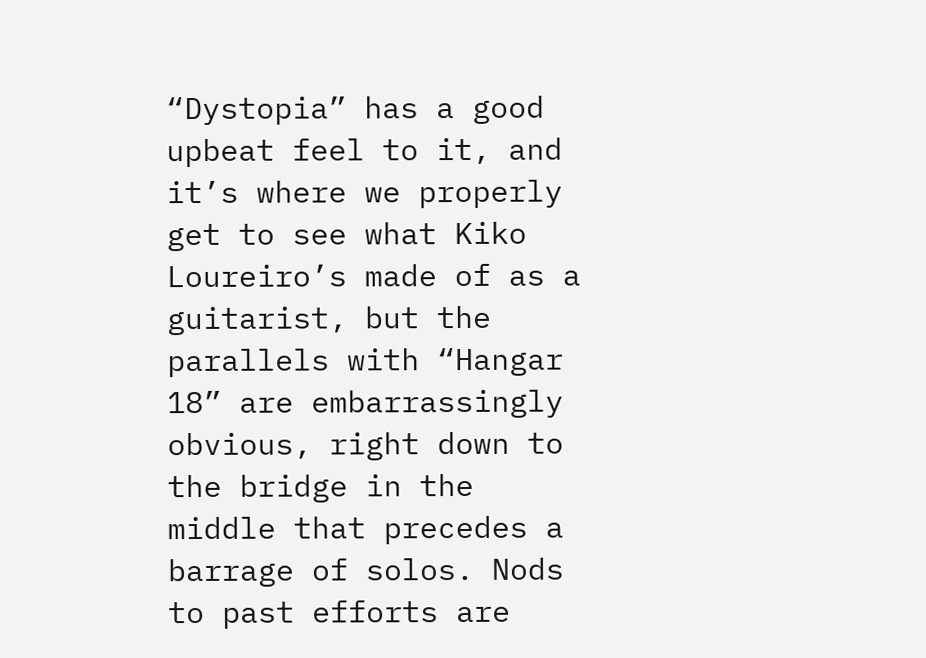“Dystopia” has a good upbeat feel to it, and it’s where we properly get to see what Kiko Loureiro’s made of as a guitarist, but the parallels with “Hangar 18” are embarrassingly obvious, right down to the bridge in the middle that precedes a barrage of solos. Nods to past efforts are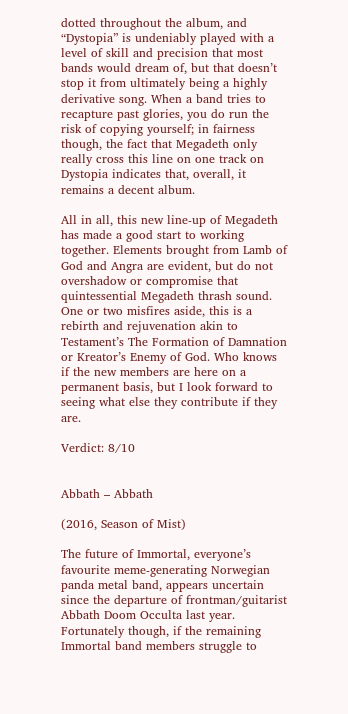dotted throughout the album, and “Dystopia” is undeniably played with a level of skill and precision that most bands would dream of, but that doesn’t stop it from ultimately being a highly derivative song. When a band tries to recapture past glories, you do run the risk of copying yourself; in fairness though, the fact that Megadeth only really cross this line on one track on Dystopia indicates that, overall, it remains a decent album.

All in all, this new line-up of Megadeth has made a good start to working together. Elements brought from Lamb of God and Angra are evident, but do not overshadow or compromise that quintessential Megadeth thrash sound. One or two misfires aside, this is a rebirth and rejuvenation akin to Testament’s The Formation of Damnation or Kreator’s Enemy of God. Who knows if the new members are here on a permanent basis, but I look forward to seeing what else they contribute if they are.

Verdict: 8/10


Abbath – Abbath

(2016, Season of Mist)

The future of Immortal, everyone’s favourite meme-generating Norwegian panda metal band, appears uncertain since the departure of frontman/guitarist Abbath Doom Occulta last year. Fortunately though, if the remaining Immortal band members struggle to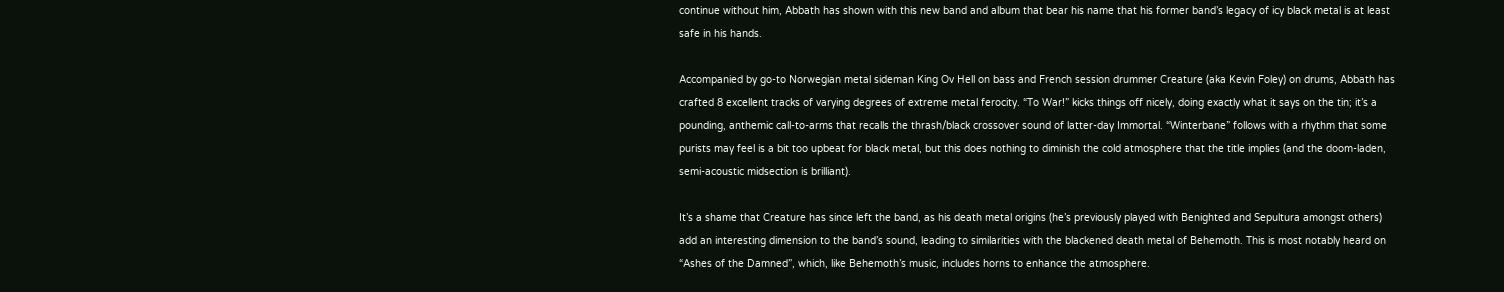continue without him, Abbath has shown with this new band and album that bear his name that his former band’s legacy of icy black metal is at least safe in his hands.

Accompanied by go-to Norwegian metal sideman King Ov Hell on bass and French session drummer Creature (aka Kevin Foley) on drums, Abbath has crafted 8 excellent tracks of varying degrees of extreme metal ferocity. “To War!” kicks things off nicely, doing exactly what it says on the tin; it’s a pounding, anthemic call-to-arms that recalls the thrash/black crossover sound of latter-day Immortal. “Winterbane” follows with a rhythm that some purists may feel is a bit too upbeat for black metal, but this does nothing to diminish the cold atmosphere that the title implies (and the doom-laden, semi-acoustic midsection is brilliant).

It’s a shame that Creature has since left the band, as his death metal origins (he’s previously played with Benighted and Sepultura amongst others) add an interesting dimension to the band’s sound, leading to similarities with the blackened death metal of Behemoth. This is most notably heard on “Ashes of the Damned”, which, like Behemoth’s music, includes horns to enhance the atmosphere.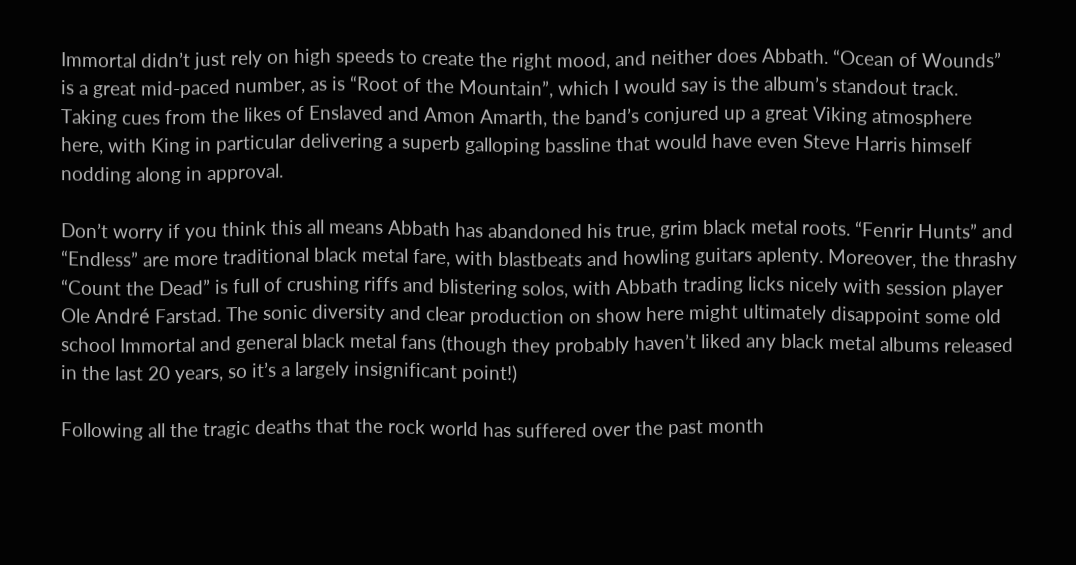Immortal didn’t just rely on high speeds to create the right mood, and neither does Abbath. “Ocean of Wounds” is a great mid-paced number, as is “Root of the Mountain”, which I would say is the album’s standout track. Taking cues from the likes of Enslaved and Amon Amarth, the band’s conjured up a great Viking atmosphere here, with King in particular delivering a superb galloping bassline that would have even Steve Harris himself nodding along in approval.

Don’t worry if you think this all means Abbath has abandoned his true, grim black metal roots. “Fenrir Hunts” and “Endless” are more traditional black metal fare, with blastbeats and howling guitars aplenty. Moreover, the thrashy “Count the Dead” is full of crushing riffs and blistering solos, with Abbath trading licks nicely with session player Ole André Farstad. The sonic diversity and clear production on show here might ultimately disappoint some old school Immortal and general black metal fans (though they probably haven’t liked any black metal albums released in the last 20 years, so it’s a largely insignificant point!)

Following all the tragic deaths that the rock world has suffered over the past month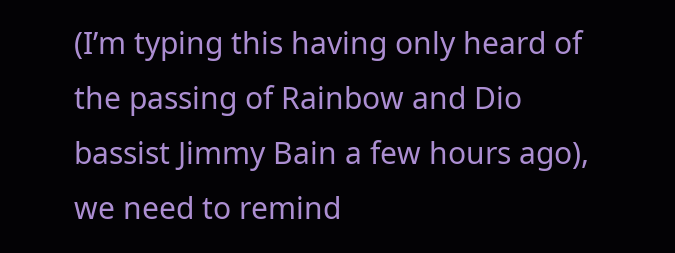(I’m typing this having only heard of the passing of Rainbow and Dio bassist Jimmy Bain a few hours ago), we need to remind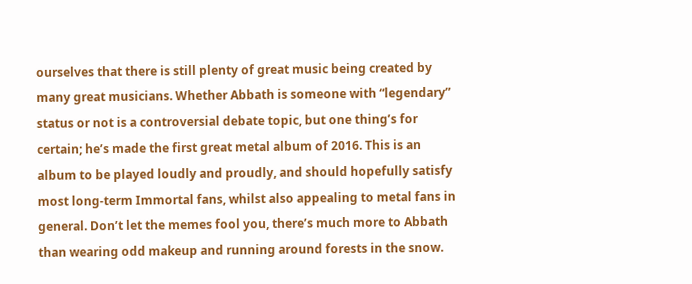ourselves that there is still plenty of great music being created by many great musicians. Whether Abbath is someone with “legendary” status or not is a controversial debate topic, but one thing’s for certain; he’s made the first great metal album of 2016. This is an album to be played loudly and proudly, and should hopefully satisfy most long-term Immortal fans, whilst also appealing to metal fans in general. Don’t let the memes fool you, there’s much more to Abbath than wearing odd makeup and running around forests in the snow.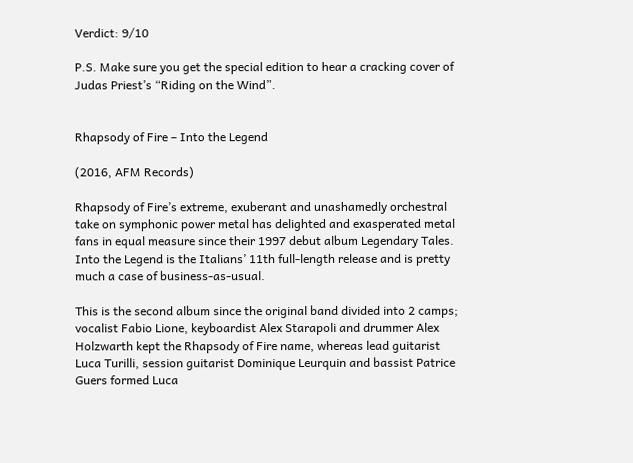Verdict: 9/10

P.S. Make sure you get the special edition to hear a cracking cover of Judas Priest’s “Riding on the Wind”.


Rhapsody of Fire – Into the Legend

(2016, AFM Records)

Rhapsody of Fire’s extreme, exuberant and unashamedly orchestral take on symphonic power metal has delighted and exasperated metal fans in equal measure since their 1997 debut album Legendary Tales. Into the Legend is the Italians’ 11th full-length release and is pretty much a case of business-as-usual.

This is the second album since the original band divided into 2 camps; vocalist Fabio Lione, keyboardist Alex Starapoli and drummer Alex Holzwarth kept the Rhapsody of Fire name, whereas lead guitarist Luca Turilli, session guitarist Dominique Leurquin and bassist Patrice Guers formed Luca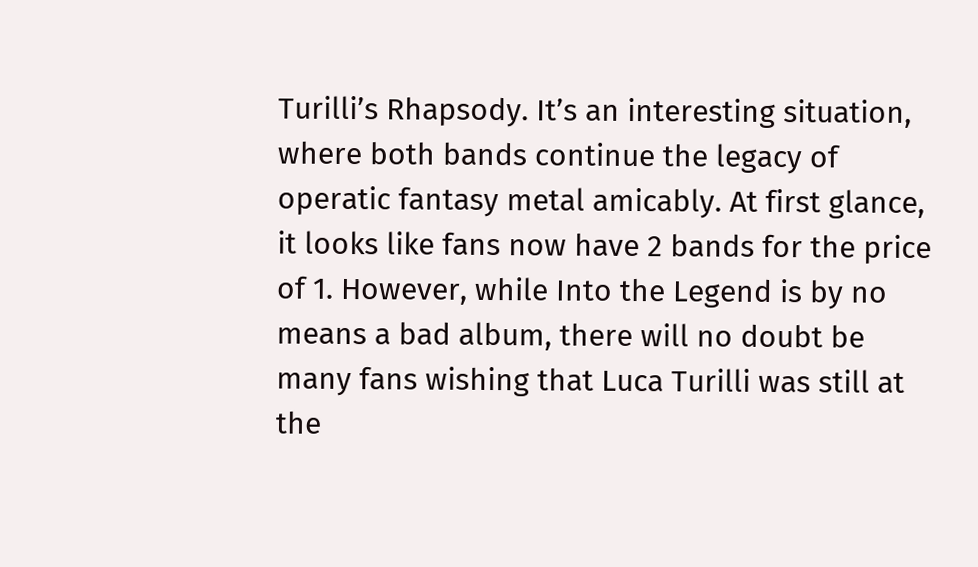Turilli’s Rhapsody. It’s an interesting situation, where both bands continue the legacy of operatic fantasy metal amicably. At first glance, it looks like fans now have 2 bands for the price of 1. However, while Into the Legend is by no means a bad album, there will no doubt be many fans wishing that Luca Turilli was still at the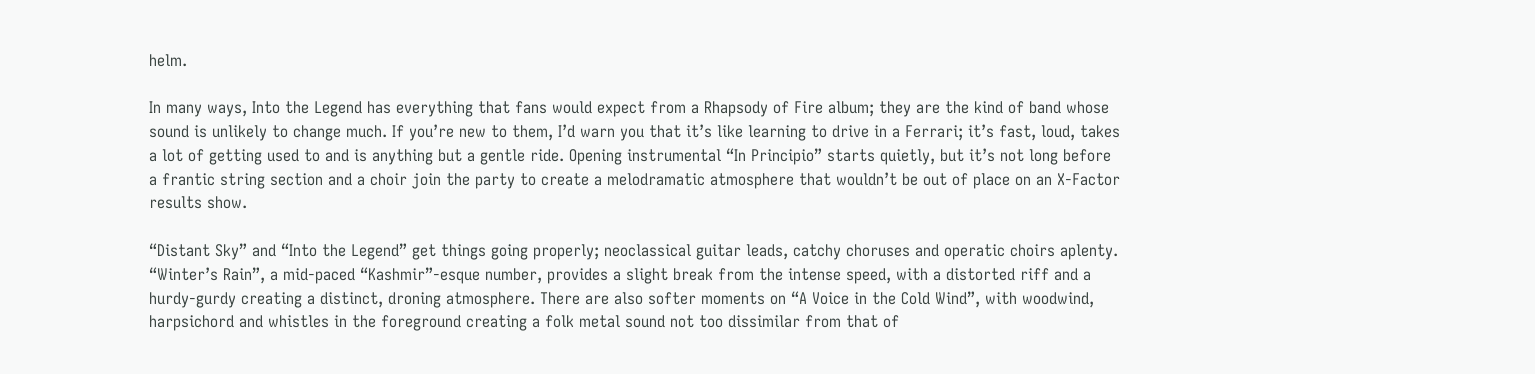helm.

In many ways, Into the Legend has everything that fans would expect from a Rhapsody of Fire album; they are the kind of band whose sound is unlikely to change much. If you’re new to them, I’d warn you that it’s like learning to drive in a Ferrari; it’s fast, loud, takes a lot of getting used to and is anything but a gentle ride. Opening instrumental “In Principio” starts quietly, but it’s not long before a frantic string section and a choir join the party to create a melodramatic atmosphere that wouldn’t be out of place on an X-Factor results show.

“Distant Sky” and “Into the Legend” get things going properly; neoclassical guitar leads, catchy choruses and operatic choirs aplenty. “Winter’s Rain”, a mid-paced “Kashmir”-esque number, provides a slight break from the intense speed, with a distorted riff and a hurdy-gurdy creating a distinct, droning atmosphere. There are also softer moments on “A Voice in the Cold Wind”, with woodwind, harpsichord and whistles in the foreground creating a folk metal sound not too dissimilar from that of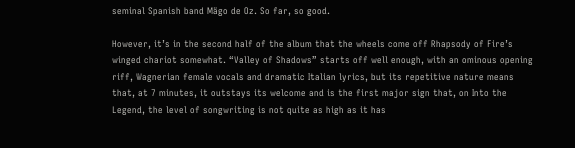seminal Spanish band Mägo de Oz. So far, so good.

However, it’s in the second half of the album that the wheels come off Rhapsody of Fire’s winged chariot somewhat. “Valley of Shadows” starts off well enough, with an ominous opening riff, Wagnerian female vocals and dramatic Italian lyrics, but its repetitive nature means that, at 7 minutes, it outstays its welcome and is the first major sign that, on Into the Legend, the level of songwriting is not quite as high as it has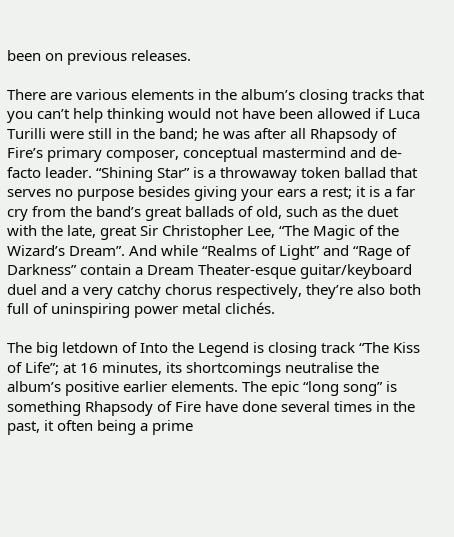been on previous releases.

There are various elements in the album’s closing tracks that you can’t help thinking would not have been allowed if Luca Turilli were still in the band; he was after all Rhapsody of Fire’s primary composer, conceptual mastermind and de-facto leader. “Shining Star” is a throwaway token ballad that serves no purpose besides giving your ears a rest; it is a far cry from the band’s great ballads of old, such as the duet with the late, great Sir Christopher Lee, “The Magic of the Wizard’s Dream”. And while “Realms of Light” and “Rage of Darkness” contain a Dream Theater-esque guitar/keyboard duel and a very catchy chorus respectively, they’re also both full of uninspiring power metal clichés.

The big letdown of Into the Legend is closing track “The Kiss of Life”; at 16 minutes, its shortcomings neutralise the album’s positive earlier elements. The epic “long song” is something Rhapsody of Fire have done several times in the past, it often being a prime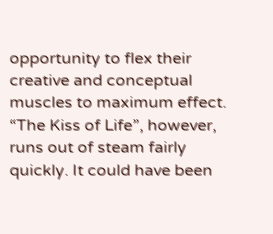opportunity to flex their creative and conceptual muscles to maximum effect. “The Kiss of Life”, however, runs out of steam fairly quickly. It could have been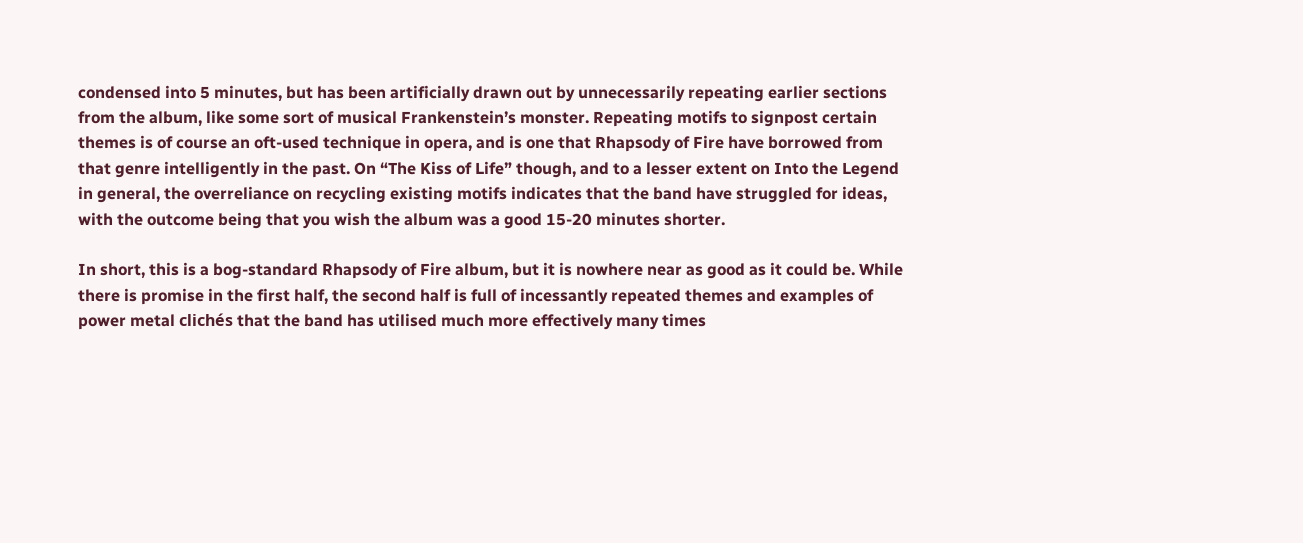condensed into 5 minutes, but has been artificially drawn out by unnecessarily repeating earlier sections from the album, like some sort of musical Frankenstein’s monster. Repeating motifs to signpost certain themes is of course an oft-used technique in opera, and is one that Rhapsody of Fire have borrowed from that genre intelligently in the past. On “The Kiss of Life” though, and to a lesser extent on Into the Legend in general, the overreliance on recycling existing motifs indicates that the band have struggled for ideas, with the outcome being that you wish the album was a good 15-20 minutes shorter.

In short, this is a bog-standard Rhapsody of Fire album, but it is nowhere near as good as it could be. While there is promise in the first half, the second half is full of incessantly repeated themes and examples of power metal clichés that the band has utilised much more effectively many times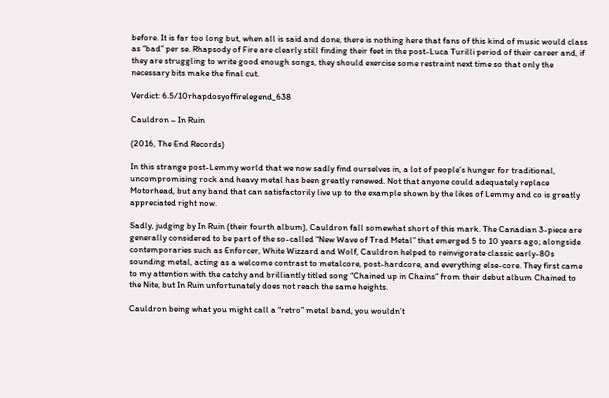before. It is far too long but, when all is said and done, there is nothing here that fans of this kind of music would class as “bad” per se. Rhapsody of Fire are clearly still finding their feet in the post-Luca Turilli period of their career and, if they are struggling to write good enough songs, they should exercise some restraint next time so that only the necessary bits make the final cut.

Verdict: 6.5/10rhapdosyoffirelegend_638

Cauldron – In Ruin

(2016, The End Records)

In this strange post-Lemmy world that we now sadly find ourselves in, a lot of people’s hunger for traditional, uncompromising rock and heavy metal has been greatly renewed. Not that anyone could adequately replace Motorhead, but any band that can satisfactorily live up to the example shown by the likes of Lemmy and co is greatly appreciated right now.

Sadly, judging by In Ruin (their fourth album), Cauldron fall somewhat short of this mark. The Canadian 3-piece are generally considered to be part of the so-called “New Wave of Trad Metal” that emerged 5 to 10 years ago; alongside contemporaries such as Enforcer, White Wizzard and Wolf, Cauldron helped to reinvigorate classic early-80s sounding metal, acting as a welcome contrast to metalcore, post-hardcore, and everything else-core. They first came to my attention with the catchy and brilliantly titled song “Chained up in Chains” from their debut album Chained to the Nite, but In Ruin unfortunately does not reach the same heights.

Cauldron being what you might call a “retro” metal band, you wouldn’t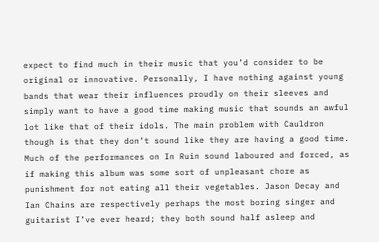expect to find much in their music that you’d consider to be original or innovative. Personally, I have nothing against young bands that wear their influences proudly on their sleeves and simply want to have a good time making music that sounds an awful lot like that of their idols. The main problem with Cauldron though is that they don’t sound like they are having a good time. Much of the performances on In Ruin sound laboured and forced, as if making this album was some sort of unpleasant chore as punishment for not eating all their vegetables. Jason Decay and Ian Chains are respectively perhaps the most boring singer and guitarist I’ve ever heard; they both sound half asleep and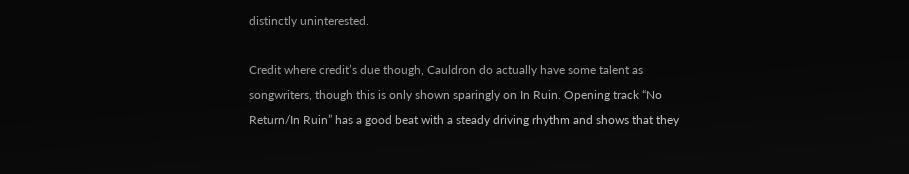distinctly uninterested.

Credit where credit’s due though, Cauldron do actually have some talent as songwriters, though this is only shown sparingly on In Ruin. Opening track “No Return/In Ruin” has a good beat with a steady driving rhythm and shows that they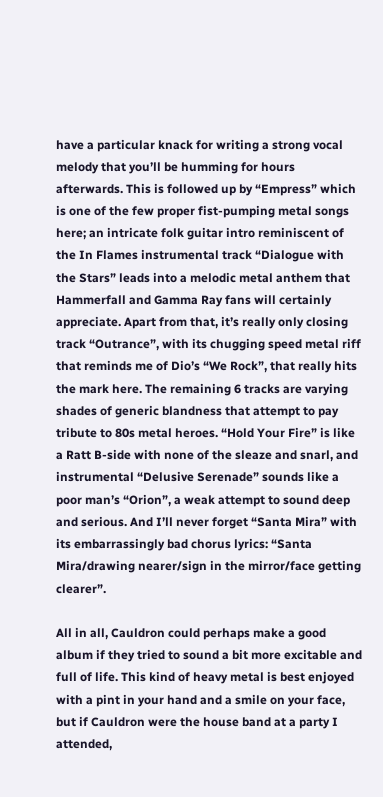have a particular knack for writing a strong vocal melody that you’ll be humming for hours afterwards. This is followed up by “Empress” which is one of the few proper fist-pumping metal songs here; an intricate folk guitar intro reminiscent of the In Flames instrumental track “Dialogue with the Stars” leads into a melodic metal anthem that Hammerfall and Gamma Ray fans will certainly appreciate. Apart from that, it’s really only closing track “Outrance”, with its chugging speed metal riff that reminds me of Dio’s “We Rock”, that really hits the mark here. The remaining 6 tracks are varying shades of generic blandness that attempt to pay tribute to 80s metal heroes. “Hold Your Fire” is like a Ratt B-side with none of the sleaze and snarl, and instrumental “Delusive Serenade” sounds like a poor man’s “Orion”, a weak attempt to sound deep and serious. And I’ll never forget “Santa Mira” with its embarrassingly bad chorus lyrics: “Santa Mira/drawing nearer/sign in the mirror/face getting clearer”.

All in all, Cauldron could perhaps make a good album if they tried to sound a bit more excitable and full of life. This kind of heavy metal is best enjoyed with a pint in your hand and a smile on your face, but if Cauldron were the house band at a party I attended,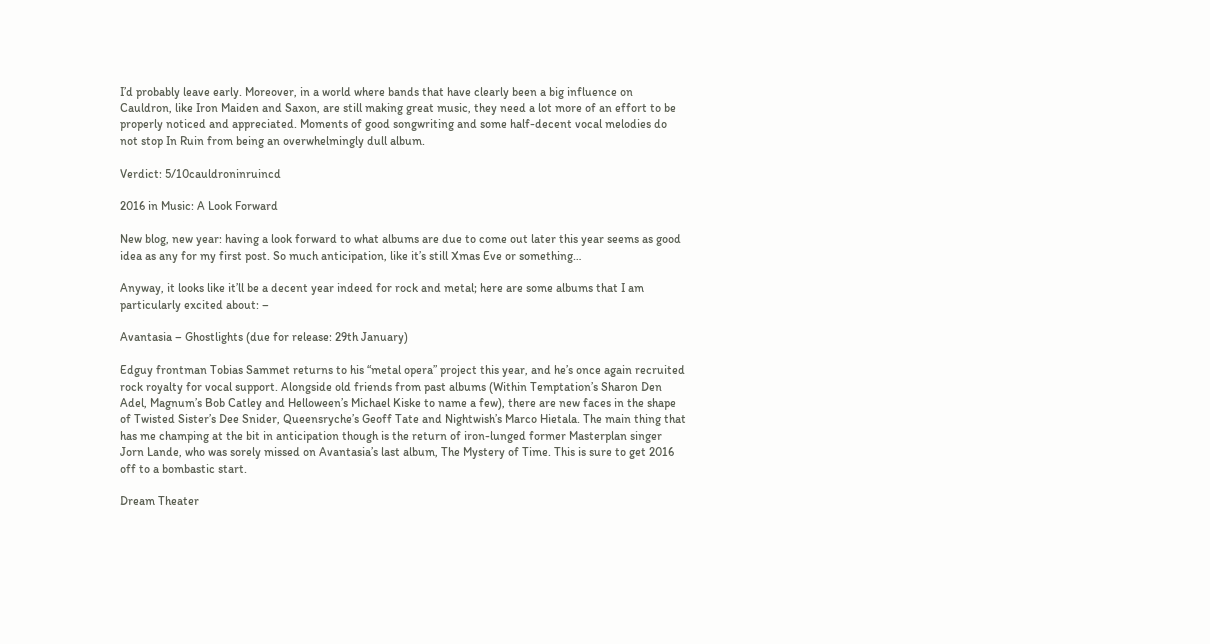I’d probably leave early. Moreover, in a world where bands that have clearly been a big influence on Cauldron, like Iron Maiden and Saxon, are still making great music, they need a lot more of an effort to be properly noticed and appreciated. Moments of good songwriting and some half-decent vocal melodies do not stop In Ruin from being an overwhelmingly dull album.

Verdict: 5/10cauldroninruincd

2016 in Music: A Look Forward

New blog, new year: having a look forward to what albums are due to come out later this year seems as good idea as any for my first post. So much anticipation, like it’s still Xmas Eve or something…

Anyway, it looks like it’ll be a decent year indeed for rock and metal; here are some albums that I am particularly excited about: –

Avantasia – Ghostlights (due for release: 29th January)

Edguy frontman Tobias Sammet returns to his “metal opera” project this year, and he’s once again recruited rock royalty for vocal support. Alongside old friends from past albums (Within Temptation’s Sharon Den Adel, Magnum’s Bob Catley and Helloween’s Michael Kiske to name a few), there are new faces in the shape of Twisted Sister’s Dee Snider, Queensryche’s Geoff Tate and Nightwish’s Marco Hietala. The main thing that has me champing at the bit in anticipation though is the return of iron-lunged former Masterplan singer Jorn Lande, who was sorely missed on Avantasia’s last album, The Mystery of Time. This is sure to get 2016 off to a bombastic start.

Dream Theater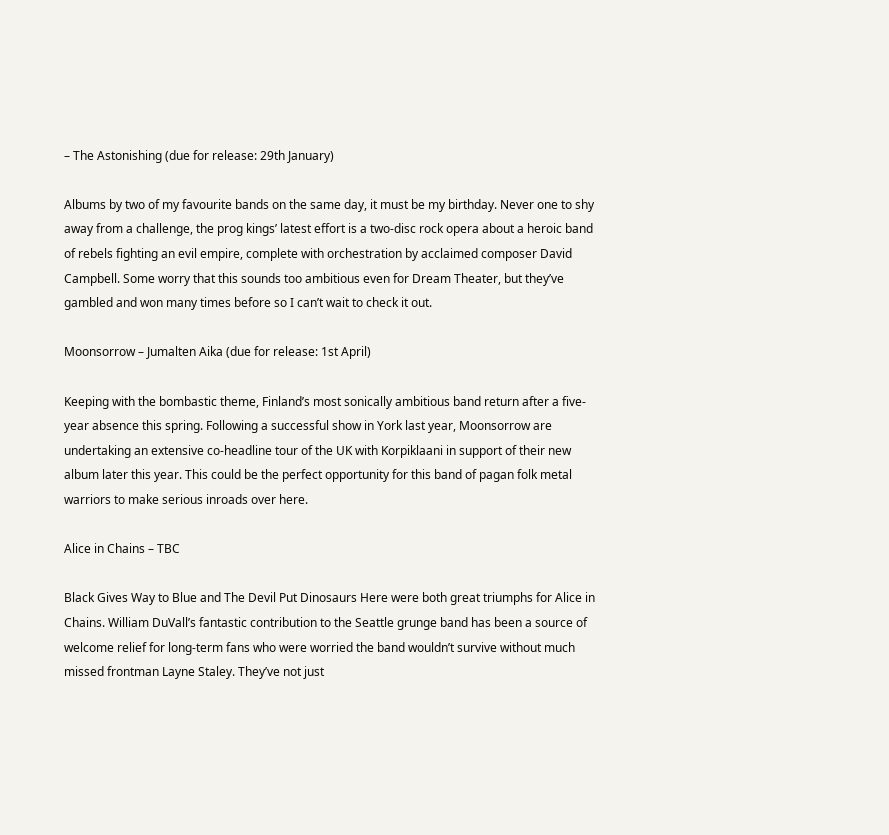– The Astonishing (due for release: 29th January)

Albums by two of my favourite bands on the same day, it must be my birthday. Never one to shy away from a challenge, the prog kings’ latest effort is a two-disc rock opera about a heroic band of rebels fighting an evil empire, complete with orchestration by acclaimed composer David Campbell. Some worry that this sounds too ambitious even for Dream Theater, but they’ve gambled and won many times before so I can’t wait to check it out.

Moonsorrow – Jumalten Aika (due for release: 1st April)

Keeping with the bombastic theme, Finland’s most sonically ambitious band return after a five-year absence this spring. Following a successful show in York last year, Moonsorrow are undertaking an extensive co-headline tour of the UK with Korpiklaani in support of their new album later this year. This could be the perfect opportunity for this band of pagan folk metal warriors to make serious inroads over here.

Alice in Chains – TBC

Black Gives Way to Blue and The Devil Put Dinosaurs Here were both great triumphs for Alice in Chains. William DuVall’s fantastic contribution to the Seattle grunge band has been a source of welcome relief for long-term fans who were worried the band wouldn’t survive without much missed frontman Layne Staley. They’ve not just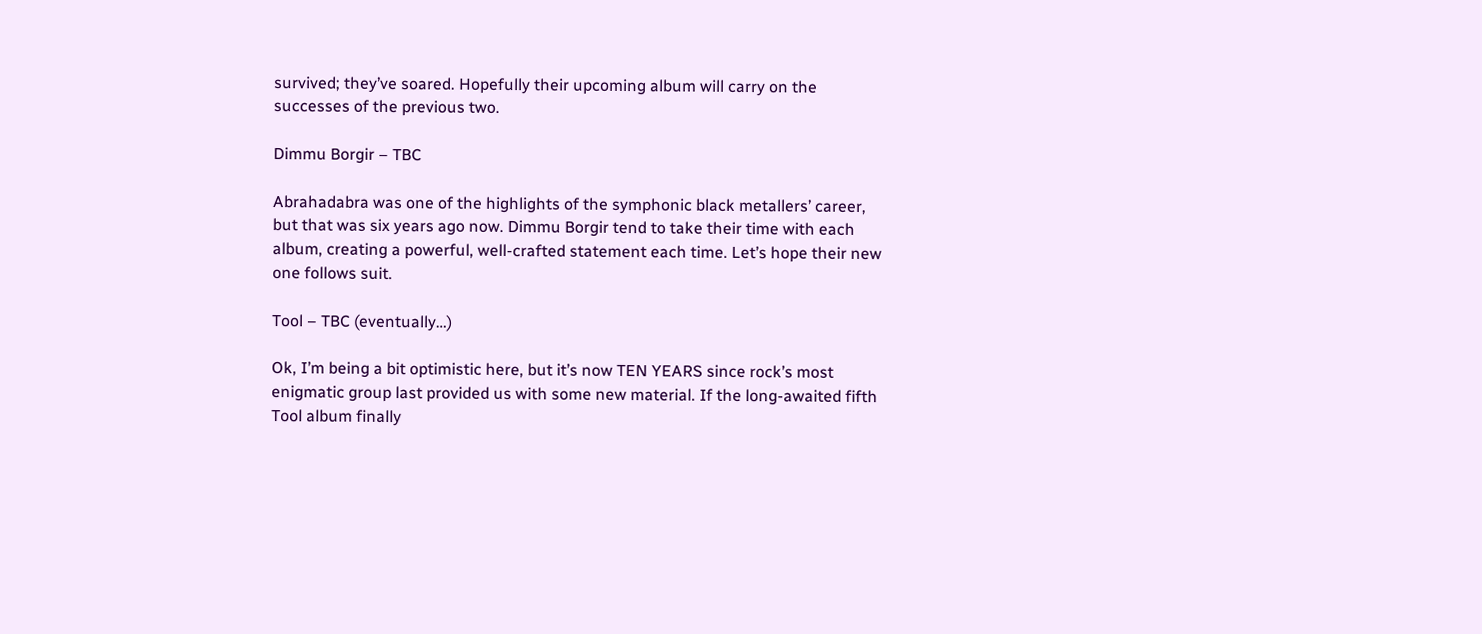survived; they’ve soared. Hopefully their upcoming album will carry on the successes of the previous two.

Dimmu Borgir – TBC

Abrahadabra was one of the highlights of the symphonic black metallers’ career, but that was six years ago now. Dimmu Borgir tend to take their time with each album, creating a powerful, well-crafted statement each time. Let’s hope their new one follows suit.

Tool – TBC (eventually…)

Ok, I’m being a bit optimistic here, but it’s now TEN YEARS since rock’s most enigmatic group last provided us with some new material. If the long-awaited fifth Tool album finally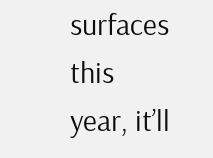surfaces this year, it’ll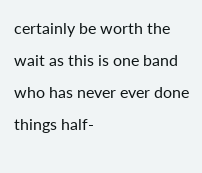certainly be worth the wait as this is one band who has never ever done things half-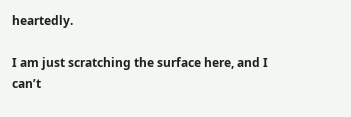heartedly.

I am just scratching the surface here, and I can’t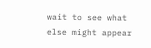wait to see what else might appear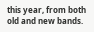this year, from both old and new bands.